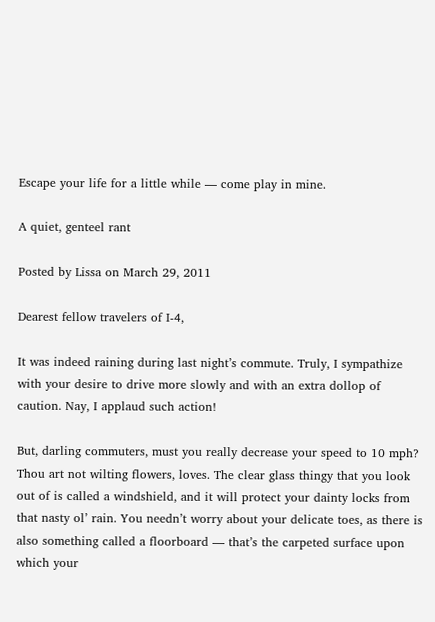Escape your life for a little while — come play in mine.

A quiet, genteel rant

Posted by Lissa on March 29, 2011

Dearest fellow travelers of I-4,

It was indeed raining during last night’s commute. Truly, I sympathize with your desire to drive more slowly and with an extra dollop of caution. Nay, I applaud such action!

But, darling commuters, must you really decrease your speed to 10 mph? Thou art not wilting flowers, loves. The clear glass thingy that you look out of is called a windshield, and it will protect your dainty locks from that nasty ol’ rain. You needn’t worry about your delicate toes, as there is also something called a floorboard — that’s the carpeted surface upon which your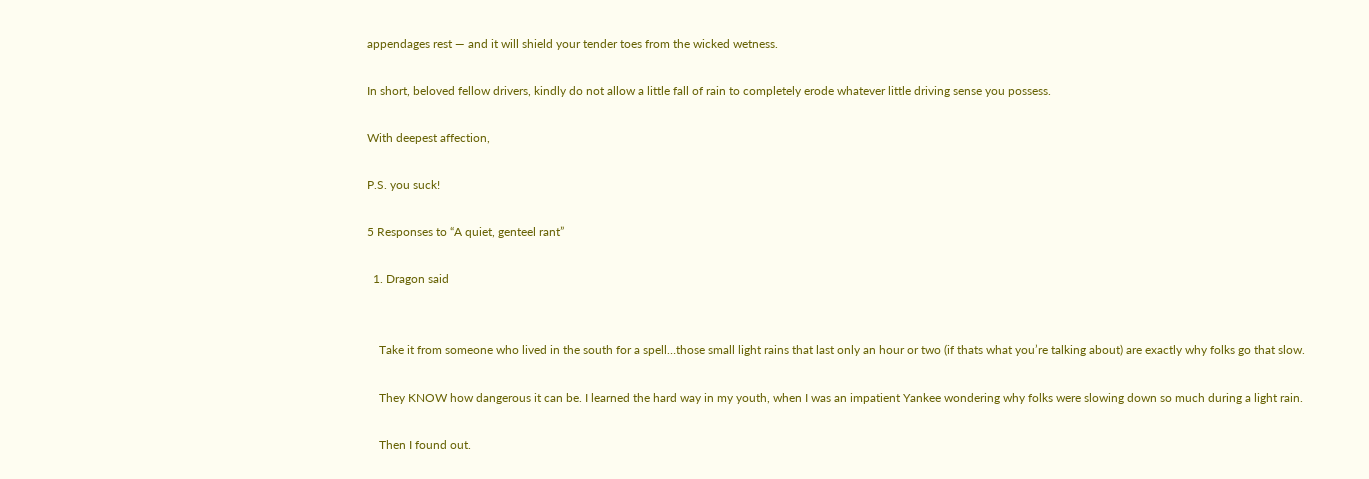appendages rest — and it will shield your tender toes from the wicked wetness.

In short, beloved fellow drivers, kindly do not allow a little fall of rain to completely erode whatever little driving sense you possess.

With deepest affection,

P.S. you suck!

5 Responses to “A quiet, genteel rant”

  1. Dragon said


    Take it from someone who lived in the south for a spell…those small light rains that last only an hour or two (if thats what you’re talking about) are exactly why folks go that slow.

    They KNOW how dangerous it can be. I learned the hard way in my youth, when I was an impatient Yankee wondering why folks were slowing down so much during a light rain.

    Then I found out.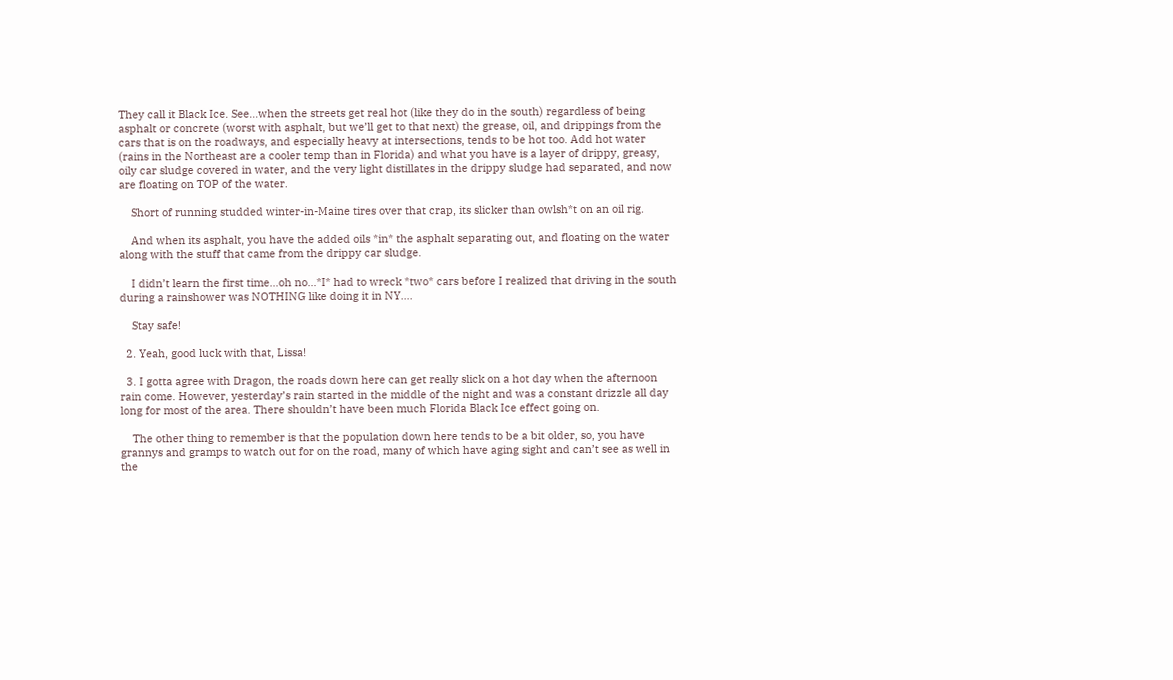They call it Black Ice. See…when the streets get real hot (like they do in the south) regardless of being asphalt or concrete (worst with asphalt, but we’ll get to that next) the grease, oil, and drippings from the cars that is on the roadways, and especially heavy at intersections, tends to be hot too. Add hot water (rains in the Northeast are a cooler temp than in Florida) and what you have is a layer of drippy, greasy, oily car sludge covered in water, and the very light distillates in the drippy sludge had separated, and now are floating on TOP of the water.

    Short of running studded winter-in-Maine tires over that crap, its slicker than owlsh*t on an oil rig.

    And when its asphalt, you have the added oils *in* the asphalt separating out, and floating on the water along with the stuff that came from the drippy car sludge.

    I didn’t learn the first time…oh no…*I* had to wreck *two* cars before I realized that driving in the south during a rainshower was NOTHING like doing it in NY….

    Stay safe!

  2. Yeah, good luck with that, Lissa!

  3. I gotta agree with Dragon, the roads down here can get really slick on a hot day when the afternoon rain come. However, yesterday’s rain started in the middle of the night and was a constant drizzle all day long for most of the area. There shouldn’t have been much Florida Black Ice effect going on.

    The other thing to remember is that the population down here tends to be a bit older, so, you have grannys and gramps to watch out for on the road, many of which have aging sight and can’t see as well in the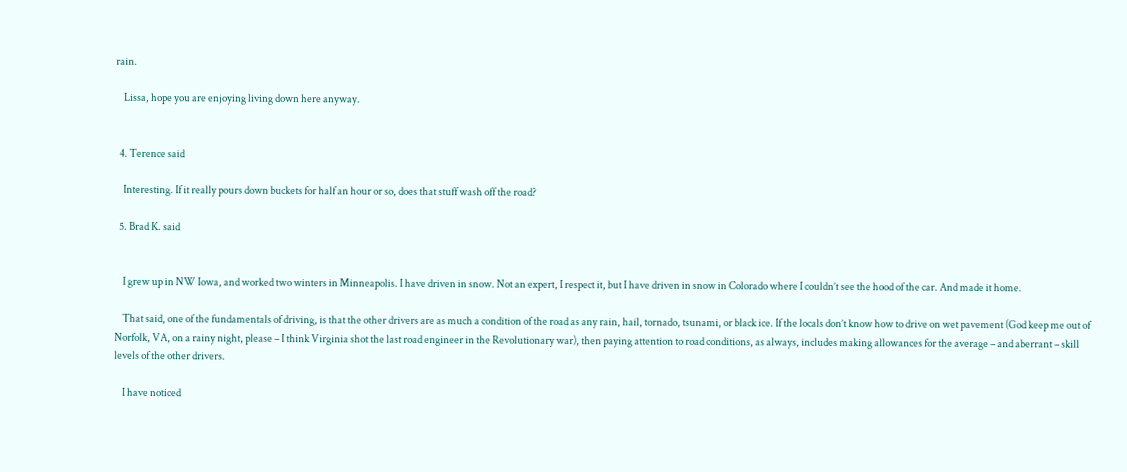rain.

    Lissa, hope you are enjoying living down here anyway.


  4. Terence said

    Interesting. If it really pours down buckets for half an hour or so, does that stuff wash off the road?

  5. Brad K. said


    I grew up in NW Iowa, and worked two winters in Minneapolis. I have driven in snow. Not an expert, I respect it, but I have driven in snow in Colorado where I couldn’t see the hood of the car. And made it home.

    That said, one of the fundamentals of driving, is that the other drivers are as much a condition of the road as any rain, hail, tornado, tsunami, or black ice. If the locals don’t know how to drive on wet pavement (God keep me out of Norfolk, VA, on a rainy night, please – I think Virginia shot the last road engineer in the Revolutionary war), then paying attention to road conditions, as always, includes making allowances for the average – and aberrant – skill levels of the other drivers.

    I have noticed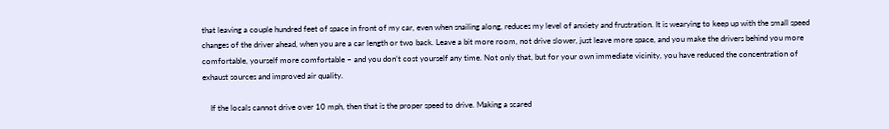that leaving a couple hundred feet of space in front of my car, even when snailing along, reduces my level of anxiety and frustration. It is wearying to keep up with the small speed changes of the driver ahead, when you are a car length or two back. Leave a bit more room, not drive slower, just leave more space, and you make the drivers behind you more comfortable, yourself more comfortable – and you don’t cost yourself any time. Not only that, but for your own immediate vicinity, you have reduced the concentration of exhaust sources and improved air quality.

    If the locals cannot drive over 10 mph, then that is the proper speed to drive. Making a scared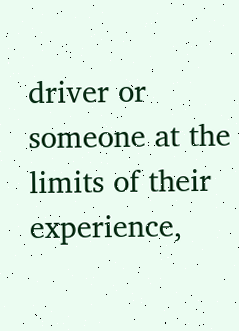driver or someone at the limits of their experience,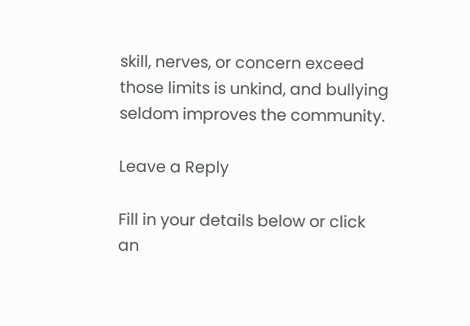skill, nerves, or concern exceed those limits is unkind, and bullying seldom improves the community.

Leave a Reply

Fill in your details below or click an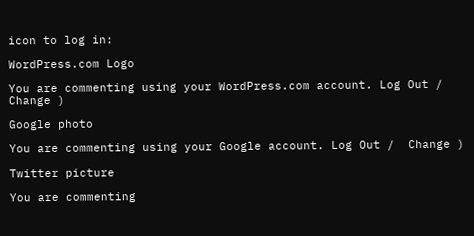icon to log in:

WordPress.com Logo

You are commenting using your WordPress.com account. Log Out /  Change )

Google photo

You are commenting using your Google account. Log Out /  Change )

Twitter picture

You are commenting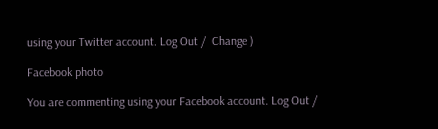using your Twitter account. Log Out /  Change )

Facebook photo

You are commenting using your Facebook account. Log Out /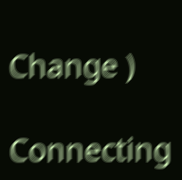Change )

Connecting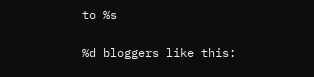to %s

%d bloggers like this: